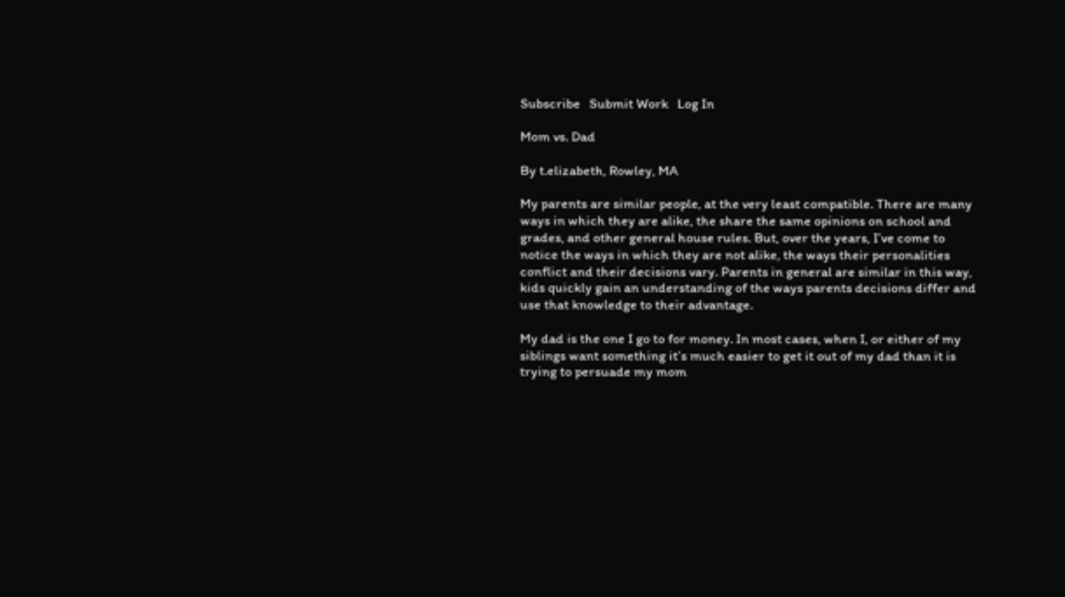Subscribe   Submit Work   Log In

Mom vs. Dad

By t.elizabeth, Rowley, MA

My parents are similar people, at the very least compatible. There are many ways in which they are alike, the share the same opinions on school and grades, and other general house rules. But, over the years, I’ve come to notice the ways in which they are not alike, the ways their personalities conflict and their decisions vary. Parents in general are similar in this way, kids quickly gain an understanding of the ways parents decisions differ and use that knowledge to their advantage.

My dad is the one I go to for money. In most cases, when I, or either of my siblings want something it’s much easier to get it out of my dad than it is trying to persuade my mom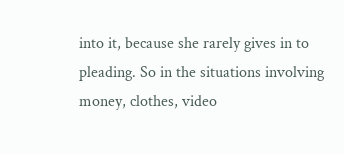into it, because she rarely gives in to pleading. So in the situations involving money, clothes, video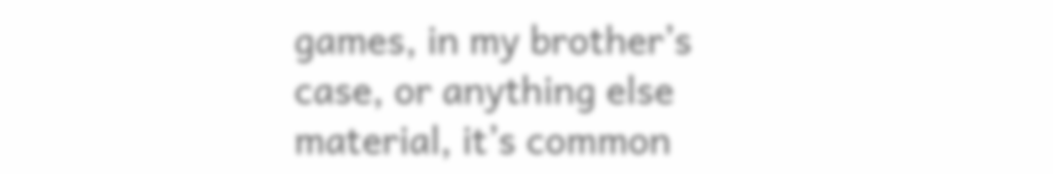games, in my brother’s case, or anything else material, it’s common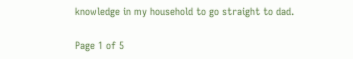knowledge in my household to go straight to dad.

Page 1 of 5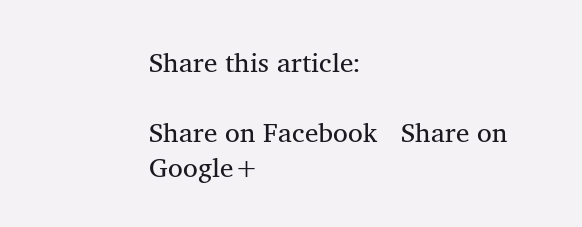Share this article:

Share on Facebook   Share on Google+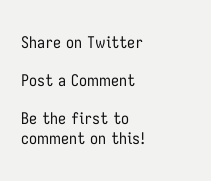Share on Twitter

Post a Comment

Be the first to comment on this!